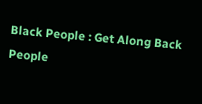Black People : Get Along Back People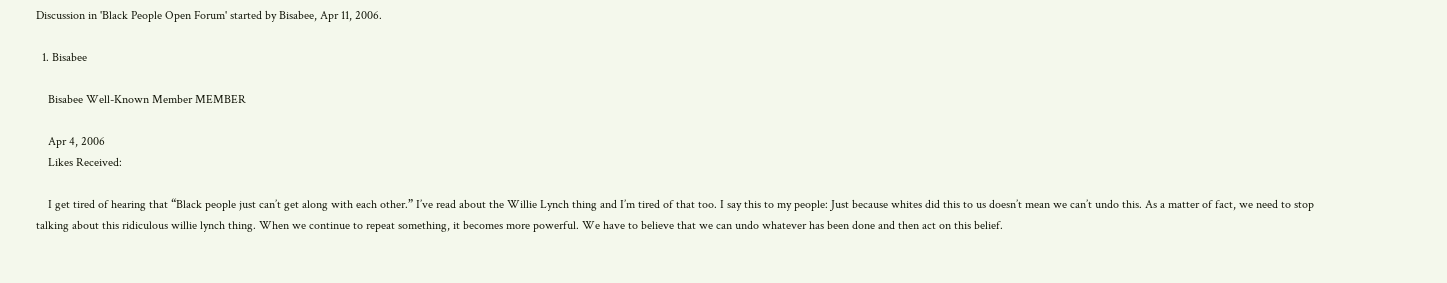Discussion in 'Black People Open Forum' started by Bisabee, Apr 11, 2006.

  1. Bisabee

    Bisabee Well-Known Member MEMBER

    Apr 4, 2006
    Likes Received:

    I get tired of hearing that “Black people just can’t get along with each other.” I’ve read about the Willie Lynch thing and I’m tired of that too. I say this to my people: Just because whites did this to us doesn’t mean we can’t undo this. As a matter of fact, we need to stop talking about this ridiculous willie lynch thing. When we continue to repeat something, it becomes more powerful. We have to believe that we can undo whatever has been done and then act on this belief.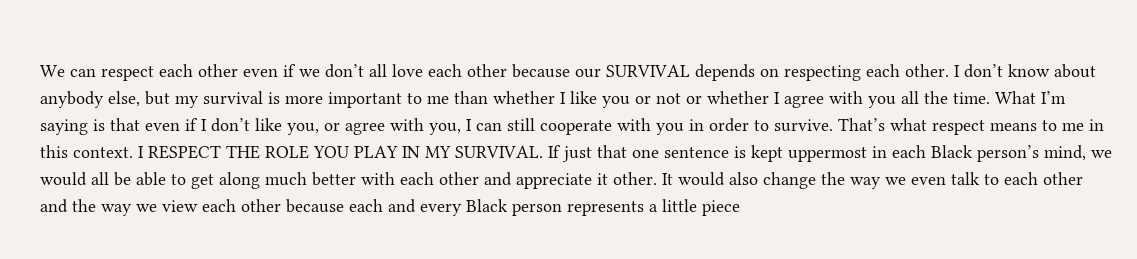We can respect each other even if we don’t all love each other because our SURVIVAL depends on respecting each other. I don’t know about anybody else, but my survival is more important to me than whether I like you or not or whether I agree with you all the time. What I’m saying is that even if I don’t like you, or agree with you, I can still cooperate with you in order to survive. That’s what respect means to me in this context. I RESPECT THE ROLE YOU PLAY IN MY SURVIVAL. If just that one sentence is kept uppermost in each Black person’s mind, we would all be able to get along much better with each other and appreciate it other. It would also change the way we even talk to each other and the way we view each other because each and every Black person represents a little piece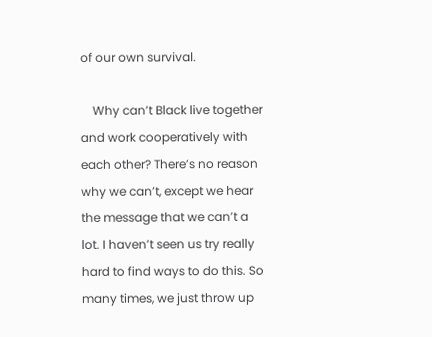of our own survival.

    Why can’t Black live together and work cooperatively with each other? There’s no reason why we can’t, except we hear the message that we can’t a lot. I haven’t seen us try really hard to find ways to do this. So many times, we just throw up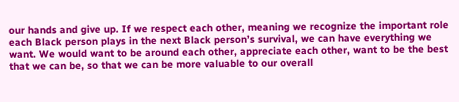our hands and give up. If we respect each other, meaning we recognize the important role each Black person plays in the next Black person’s survival, we can have everything we want. We would want to be around each other, appreciate each other, want to be the best that we can be, so that we can be more valuable to our overall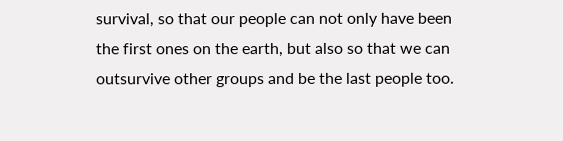survival, so that our people can not only have been the first ones on the earth, but also so that we can outsurvive other groups and be the last people too.